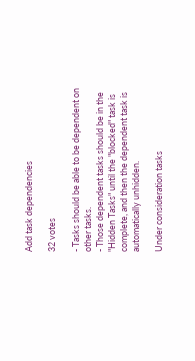Add task dependencies

32 votes

- Tasks should be able to be dependent on other tasks.
- Those dependent tasks should be in the "Hidden Tasks" until the "blocked" task is complete, and then the dependent task is automatically unhidden.

Under consideration tasks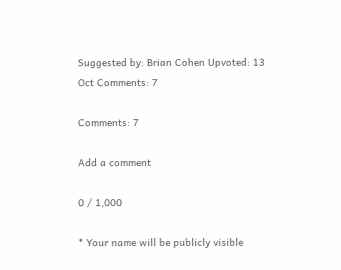Suggested by: Brian Cohen Upvoted: 13 Oct Comments: 7

Comments: 7

Add a comment

0 / 1,000

* Your name will be publicly visible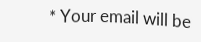* Your email will be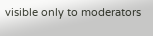visible only to moderators